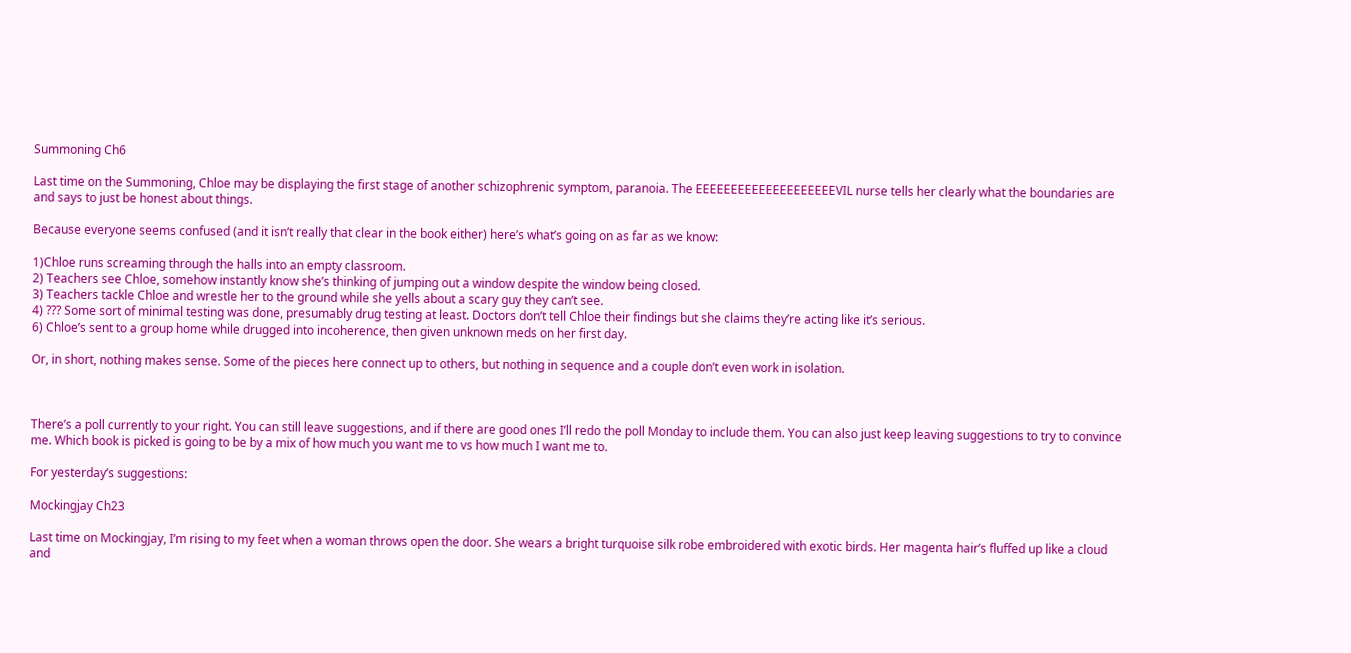Summoning Ch6

Last time on the Summoning, Chloe may be displaying the first stage of another schizophrenic symptom, paranoia. The EEEEEEEEEEEEEEEEEEEEVIL nurse tells her clearly what the boundaries are and says to just be honest about things.

Because everyone seems confused (and it isn’t really that clear in the book either) here’s what’s going on as far as we know:

1)Chloe runs screaming through the halls into an empty classroom.
2) Teachers see Chloe, somehow instantly know she’s thinking of jumping out a window despite the window being closed.
3) Teachers tackle Chloe and wrestle her to the ground while she yells about a scary guy they can’t see.
4) ??? Some sort of minimal testing was done, presumably drug testing at least. Doctors don’t tell Chloe their findings but she claims they’re acting like it’s serious.
6) Chloe’s sent to a group home while drugged into incoherence, then given unknown meds on her first day.

Or, in short, nothing makes sense. Some of the pieces here connect up to others, but nothing in sequence and a couple don’t even work in isolation.



There’s a poll currently to your right. You can still leave suggestions, and if there are good ones I’ll redo the poll Monday to include them. You can also just keep leaving suggestions to try to convince me. Which book is picked is going to be by a mix of how much you want me to vs how much I want me to.

For yesterday’s suggestions:

Mockingjay Ch23

Last time on Mockingjay, I’m rising to my feet when a woman throws open the door. She wears a bright turquoise silk robe embroidered with exotic birds. Her magenta hair’s fluffed up like a cloud and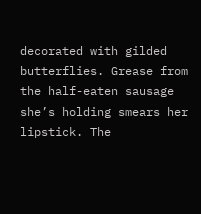decorated with gilded butterflies. Grease from the half-eaten sausage she’s holding smears her lipstick. The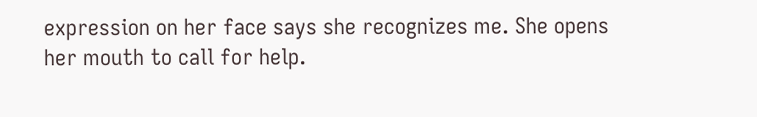expression on her face says she recognizes me. She opens her mouth to call for help.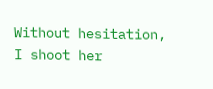Without hesitation, I shoot her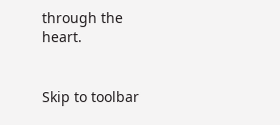through the heart.


Skip to toolbar